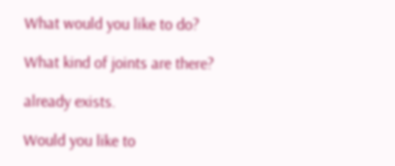What would you like to do?

What kind of joints are there?

already exists.

Would you like to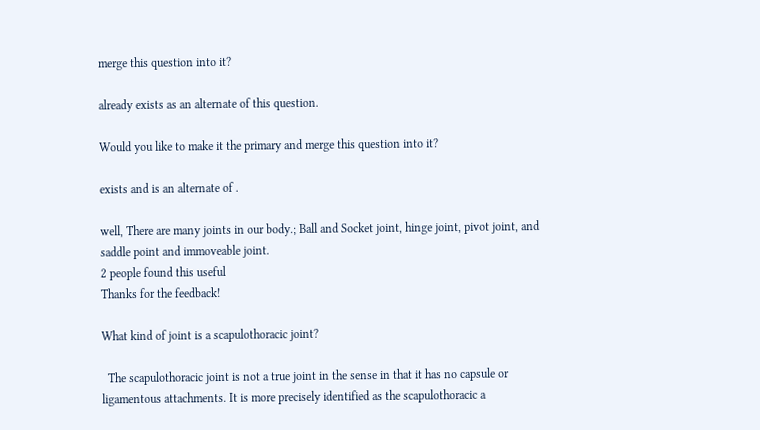merge this question into it?

already exists as an alternate of this question.

Would you like to make it the primary and merge this question into it?

exists and is an alternate of .

well, There are many joints in our body.; Ball and Socket joint, hinge joint, pivot joint, and saddle point and immoveable joint.
2 people found this useful
Thanks for the feedback!

What kind of joint is a scapulothoracic joint?

  The scapulothoracic joint is not a true joint in the sense in that it has no capsule or ligamentous attachments. It is more precisely identified as the scapulothoracic a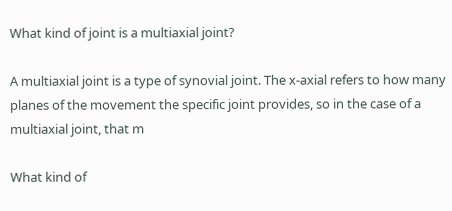What kind of joint is a multiaxial joint?

A multiaxial joint is a type of synovial joint. The x-axial refers to how many planes of the movement the specific joint provides, so in the case of a multiaxial joint, that m

What kind of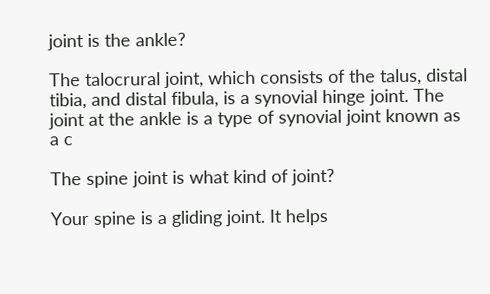joint is the ankle?

The talocrural joint, which consists of the talus, distal tibia, and distal fibula, is a synovial hinge joint. The joint at the ankle is a type of synovial joint known as a c

The spine joint is what kind of joint?

Your spine is a gliding joint. It helps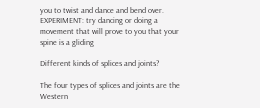you to twist and dance and bend over. EXPERIMENT: try dancing or doing a movement that will prove to you that your spine is a gliding

Different kinds of splices and joints?

The four types of splices and joints are the Western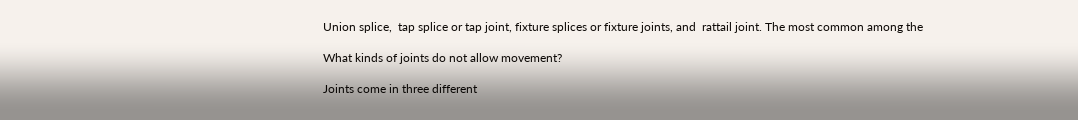Union splice,  tap splice or tap joint, fixture splices or fixture joints, and  rattail joint. The most common among the

What kinds of joints do not allow movement?

Joints come in three different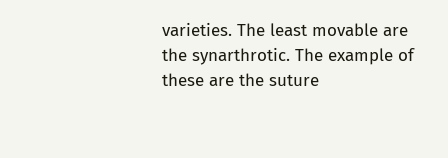varieties. The least movable are the synarthrotic. The example of these are the suture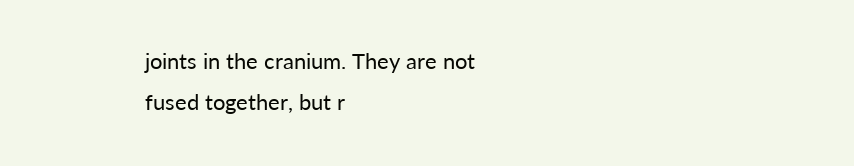joints in the cranium. They are not fused together, but r